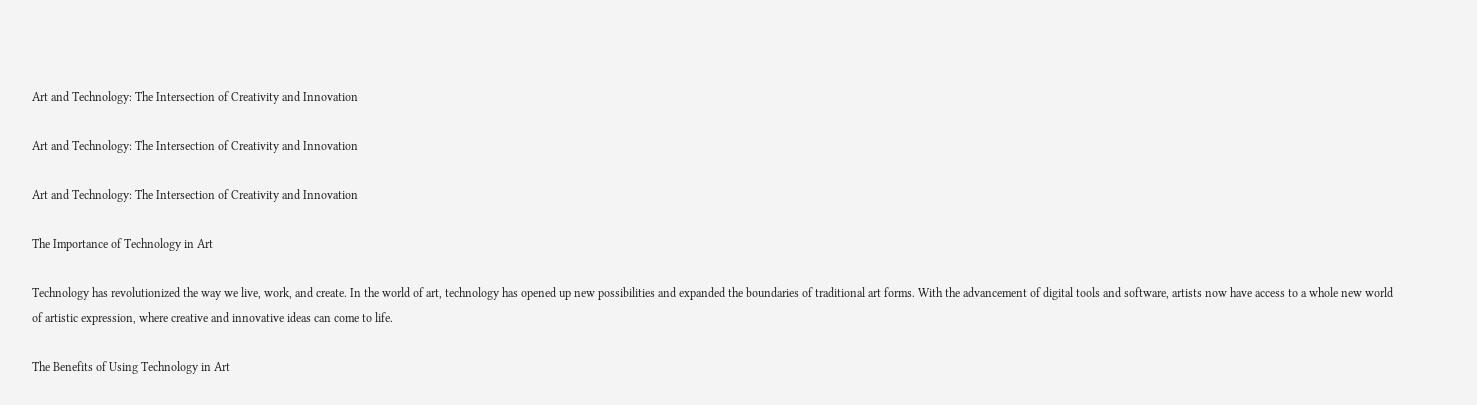Art and Technology: The Intersection of Creativity and Innovation

Art and Technology: The Intersection of Creativity and Innovation

Art and Technology: The Intersection of Creativity and Innovation

The Importance of Technology in Art

Technology has revolutionized the way we live, work, and create. In the world of art, technology has opened up new possibilities and expanded the boundaries of traditional art forms. With the advancement of digital tools and software, artists now have access to a whole new world of artistic expression, where creative and innovative ideas can come to life.

The Benefits of Using Technology in Art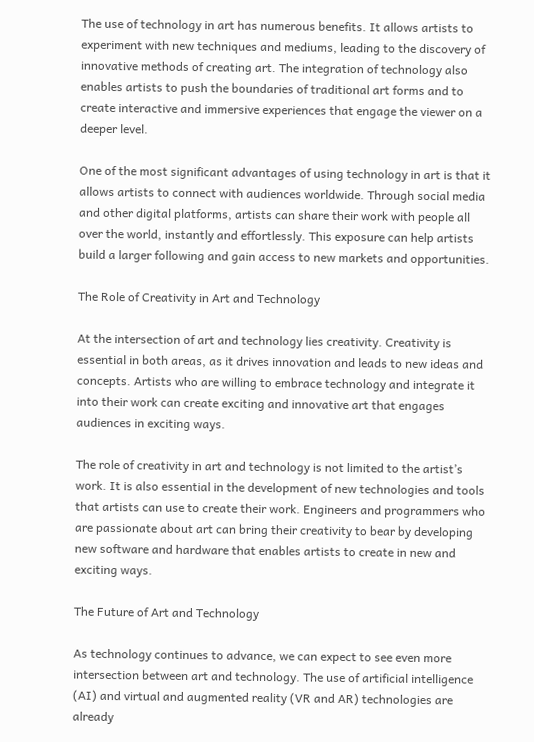The use of technology in art has numerous benefits. It allows artists to experiment with new techniques and mediums, leading to the discovery of innovative methods of creating art. The integration of technology also enables artists to push the boundaries of traditional art forms and to create interactive and immersive experiences that engage the viewer on a deeper level.

One of the most significant advantages of using technology in art is that it allows artists to connect with audiences worldwide. Through social media and other digital platforms, artists can share their work with people all over the world, instantly and effortlessly. This exposure can help artists build a larger following and gain access to new markets and opportunities.

The Role of Creativity in Art and Technology

At the intersection of art and technology lies creativity. Creativity is essential in both areas, as it drives innovation and leads to new ideas and concepts. Artists who are willing to embrace technology and integrate it into their work can create exciting and innovative art that engages audiences in exciting ways.

The role of creativity in art and technology is not limited to the artist’s work. It is also essential in the development of new technologies and tools that artists can use to create their work. Engineers and programmers who are passionate about art can bring their creativity to bear by developing new software and hardware that enables artists to create in new and exciting ways.

The Future of Art and Technology

As technology continues to advance, we can expect to see even more intersection between art and technology. The use of artificial intelligence (AI) and virtual and augmented reality (VR and AR) technologies are already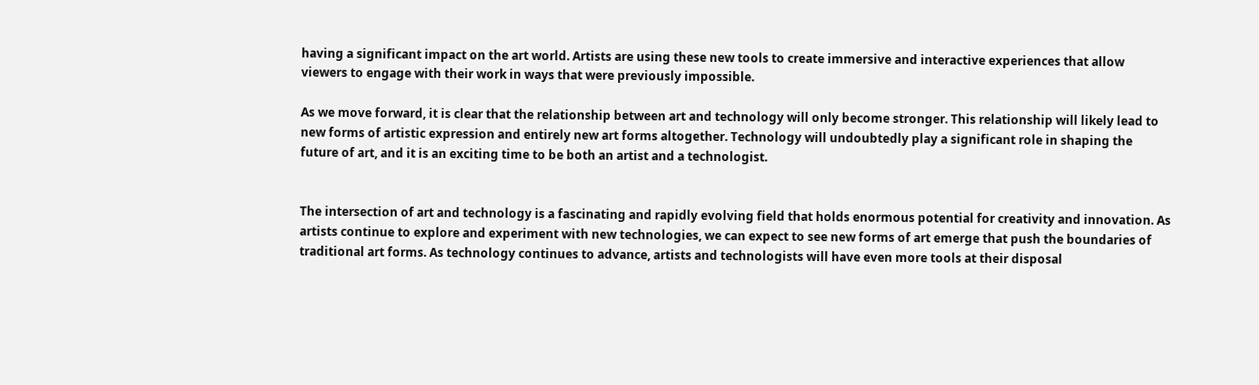having a significant impact on the art world. Artists are using these new tools to create immersive and interactive experiences that allow viewers to engage with their work in ways that were previously impossible.

As we move forward, it is clear that the relationship between art and technology will only become stronger. This relationship will likely lead to new forms of artistic expression and entirely new art forms altogether. Technology will undoubtedly play a significant role in shaping the future of art, and it is an exciting time to be both an artist and a technologist.


The intersection of art and technology is a fascinating and rapidly evolving field that holds enormous potential for creativity and innovation. As artists continue to explore and experiment with new technologies, we can expect to see new forms of art emerge that push the boundaries of traditional art forms. As technology continues to advance, artists and technologists will have even more tools at their disposal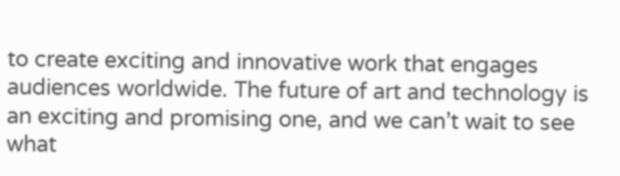to create exciting and innovative work that engages audiences worldwide. The future of art and technology is an exciting and promising one, and we can’t wait to see what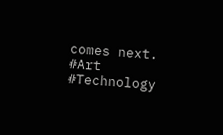comes next.
#Art #Technology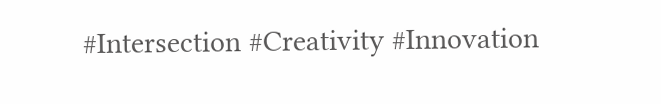#Intersection #Creativity #Innovation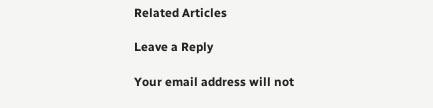Related Articles

Leave a Reply

Your email address will not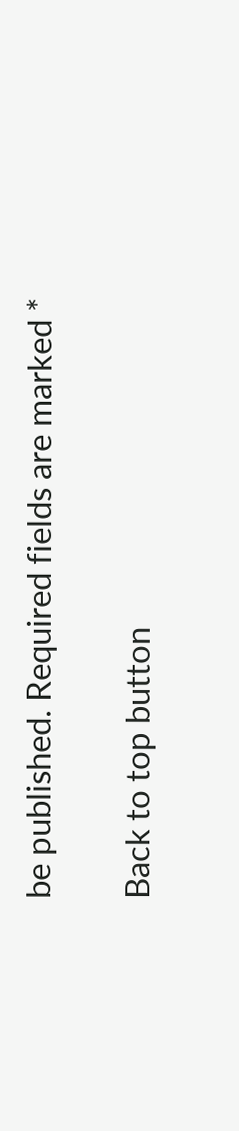be published. Required fields are marked *

Back to top button